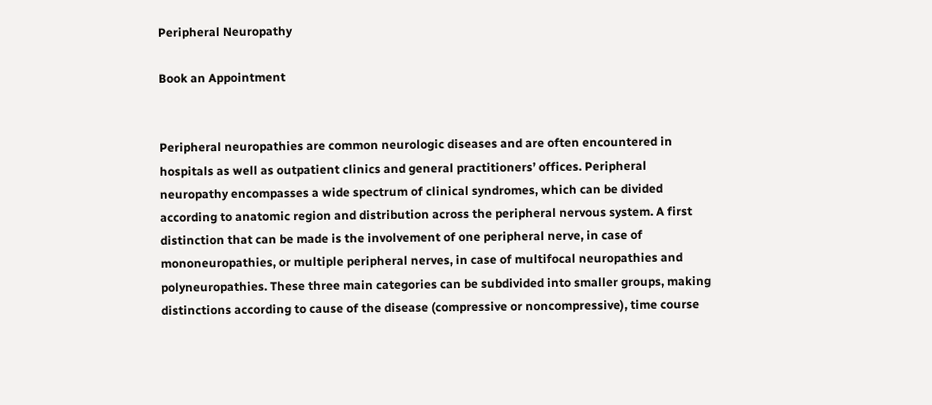Peripheral Neuropathy

Book an Appointment


Peripheral neuropathies are common neurologic diseases and are often encountered in hospitals as well as outpatient clinics and general practitioners’ offices. Peripheral neuropathy encompasses a wide spectrum of clinical syndromes, which can be divided according to anatomic region and distribution across the peripheral nervous system. A first distinction that can be made is the involvement of one peripheral nerve, in case of mononeuropathies, or multiple peripheral nerves, in case of multifocal neuropathies and polyneuropathies. These three main categories can be subdivided into smaller groups, making distinctions according to cause of the disease (compressive or noncompressive), time course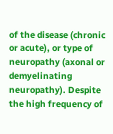of the disease (chronic or acute), or type of neuropathy (axonal or demyelinating neuropathy). Despite the high frequency of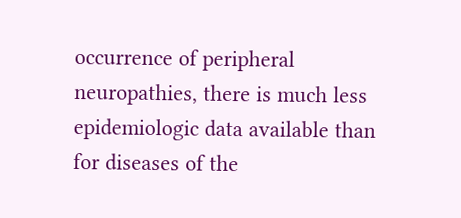occurrence of peripheral neuropathies, there is much less epidemiologic data available than for diseases of the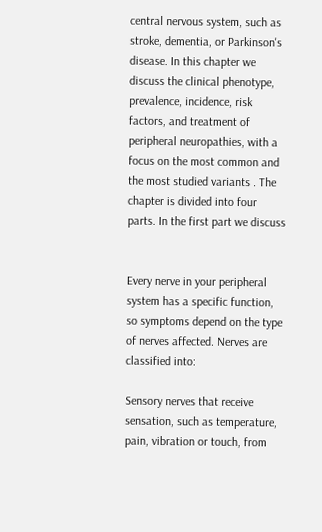central nervous system, such as stroke, dementia, or Parkinson's disease. In this chapter we discuss the clinical phenotype, prevalence, incidence, risk factors, and treatment of peripheral neuropathies, with a focus on the most common and the most studied variants . The chapter is divided into four parts. In the first part we discuss


Every nerve in your peripheral system has a specific function, so symptoms depend on the type of nerves affected. Nerves are classified into:

Sensory nerves that receive sensation, such as temperature, pain, vibration or touch, from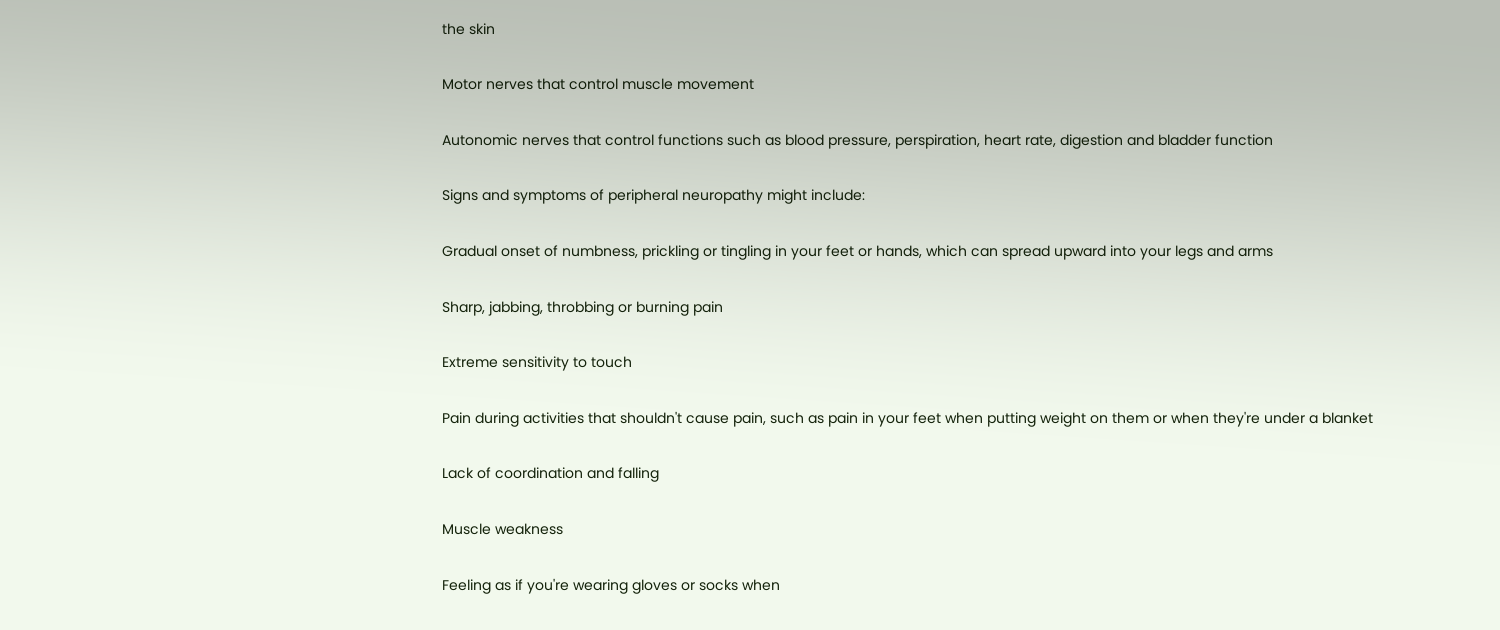the skin

Motor nerves that control muscle movement

Autonomic nerves that control functions such as blood pressure, perspiration, heart rate, digestion and bladder function

Signs and symptoms of peripheral neuropathy might include:

Gradual onset of numbness, prickling or tingling in your feet or hands, which can spread upward into your legs and arms

Sharp, jabbing, throbbing or burning pain

Extreme sensitivity to touch

Pain during activities that shouldn't cause pain, such as pain in your feet when putting weight on them or when they're under a blanket

Lack of coordination and falling

Muscle weakness

Feeling as if you're wearing gloves or socks when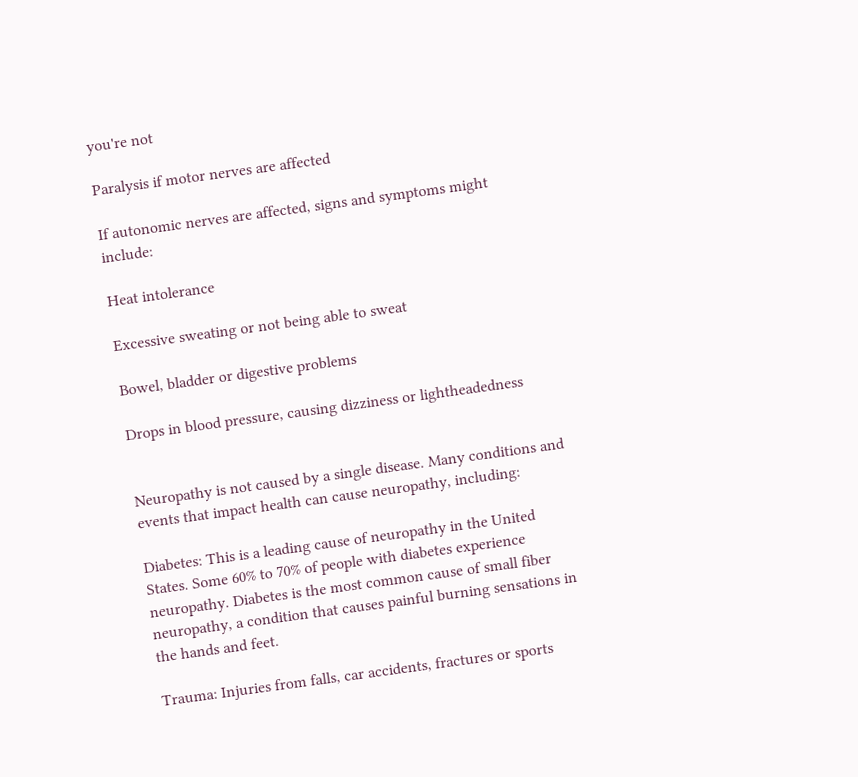you're not

Paralysis if motor nerves are affected

If autonomic nerves are affected, signs and symptoms might include:

Heat intolerance

Excessive sweating or not being able to sweat

Bowel, bladder or digestive problems

Drops in blood pressure, causing dizziness or lightheadedness


Neuropathy is not caused by a single disease. Many conditions and events that impact health can cause neuropathy, including:

Diabetes: This is a leading cause of neuropathy in the United States. Some 60% to 70% of people with diabetes experience neuropathy. Diabetes is the most common cause of small fiber neuropathy, a condition that causes painful burning sensations in the hands and feet.

Trauma: Injuries from falls, car accidents, fractures or sports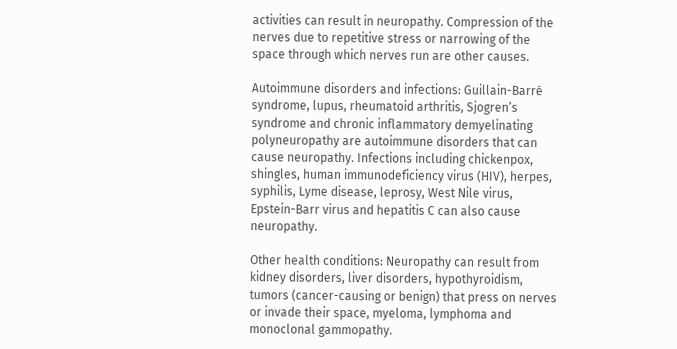activities can result in neuropathy. Compression of the nerves due to repetitive stress or narrowing of the space through which nerves run are other causes.

Autoimmune disorders and infections: Guillain-Barré syndrome, lupus, rheumatoid arthritis, Sjogren’s syndrome and chronic inflammatory demyelinating polyneuropathy are autoimmune disorders that can cause neuropathy. Infections including chickenpox, shingles, human immunodeficiency virus (HIV), herpes, syphilis, Lyme disease, leprosy, West Nile virus, Epstein-Barr virus and hepatitis C can also cause neuropathy.

Other health conditions: Neuropathy can result from kidney disorders, liver disorders, hypothyroidism, tumors (cancer-causing or benign) that press on nerves or invade their space, myeloma, lymphoma and monoclonal gammopathy.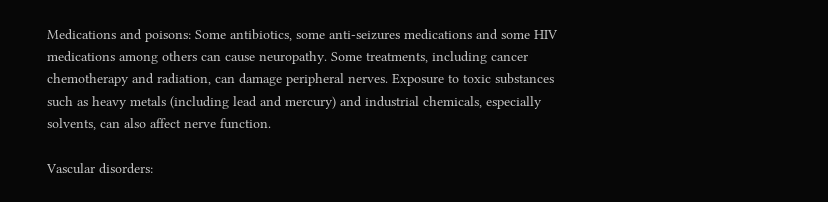Medications and poisons: Some antibiotics, some anti-seizures medications and some HIV medications among others can cause neuropathy. Some treatments, including cancer chemotherapy and radiation, can damage peripheral nerves. Exposure to toxic substances such as heavy metals (including lead and mercury) and industrial chemicals, especially solvents, can also affect nerve function.

Vascular disorders: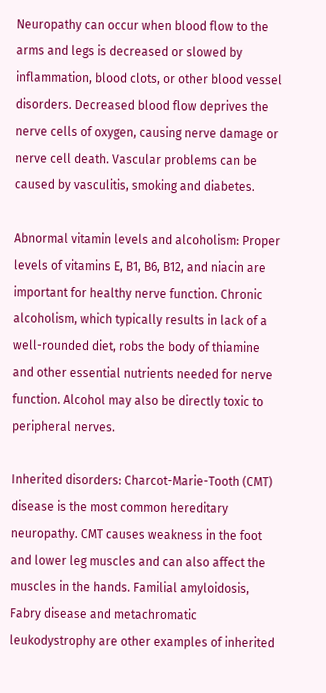Neuropathy can occur when blood flow to the arms and legs is decreased or slowed by inflammation, blood clots, or other blood vessel disorders. Decreased blood flow deprives the nerve cells of oxygen, causing nerve damage or nerve cell death. Vascular problems can be caused by vasculitis, smoking and diabetes.

Abnormal vitamin levels and alcoholism: Proper levels of vitamins E, B1, B6, B12, and niacin are important for healthy nerve function. Chronic alcoholism, which typically results in lack of a well-rounded diet, robs the body of thiamine and other essential nutrients needed for nerve function. Alcohol may also be directly toxic to peripheral nerves.

Inherited disorders: Charcot-Marie-Tooth (CMT) disease is the most common hereditary neuropathy. CMT causes weakness in the foot and lower leg muscles and can also affect the muscles in the hands. Familial amyloidosis, Fabry disease and metachromatic leukodystrophy are other examples of inherited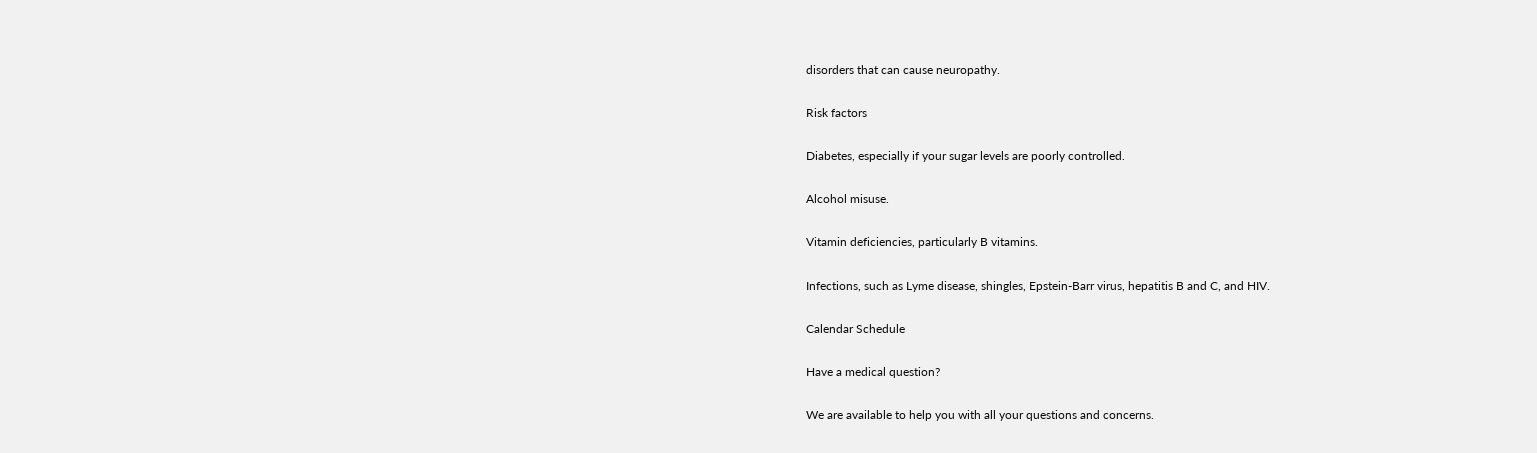disorders that can cause neuropathy.

Risk factors

Diabetes, especially if your sugar levels are poorly controlled.

Alcohol misuse.

Vitamin deficiencies, particularly B vitamins.

Infections, such as Lyme disease, shingles, Epstein-Barr virus, hepatitis B and C, and HIV.

Calendar Schedule

Have a medical question?

We are available to help you with all your questions and concerns.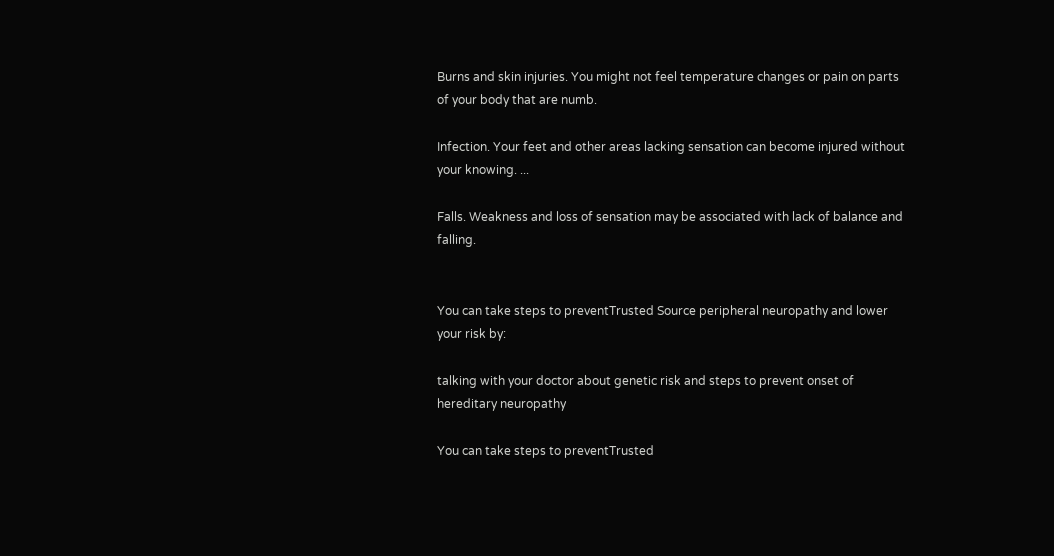Burns and skin injuries. You might not feel temperature changes or pain on parts of your body that are numb.

Infection. Your feet and other areas lacking sensation can become injured without your knowing. ...

Falls. Weakness and loss of sensation may be associated with lack of balance and falling.


You can take steps to preventTrusted Source peripheral neuropathy and lower your risk by:

talking with your doctor about genetic risk and steps to prevent onset of hereditary neuropathy

You can take steps to preventTrusted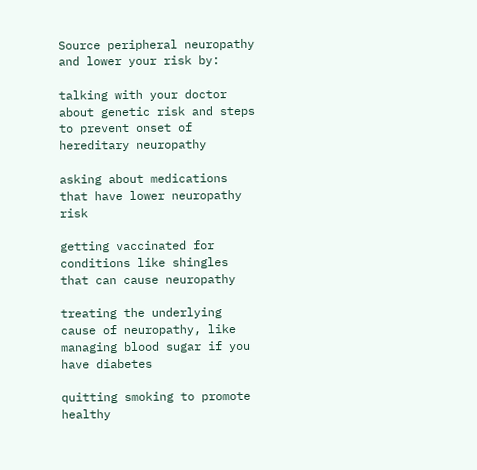Source peripheral neuropathy and lower your risk by:

talking with your doctor about genetic risk and steps to prevent onset of hereditary neuropathy

asking about medications that have lower neuropathy risk

getting vaccinated for conditions like shingles that can cause neuropathy

treating the underlying cause of neuropathy, like managing blood sugar if you have diabetes

quitting smoking to promote healthy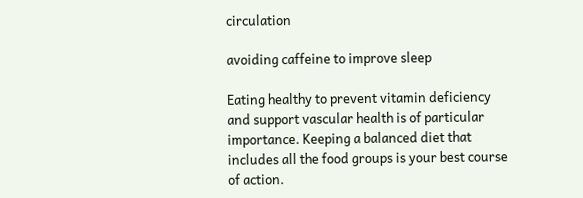circulation

avoiding caffeine to improve sleep

Eating healthy to prevent vitamin deficiency and support vascular health is of particular importance. Keeping a balanced diet that includes all the food groups is your best course of action.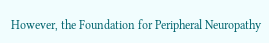However, the Foundation for Peripheral Neuropathy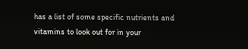has a list of some specific nutrients and vitamins to look out for in your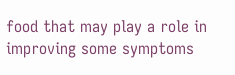food that may play a role in improving some symptoms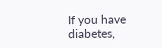If you have diabetes,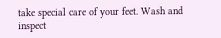take special care of your feet. Wash and inspect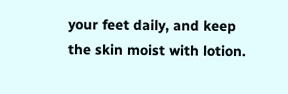your feet daily, and keep the skin moist with lotion.